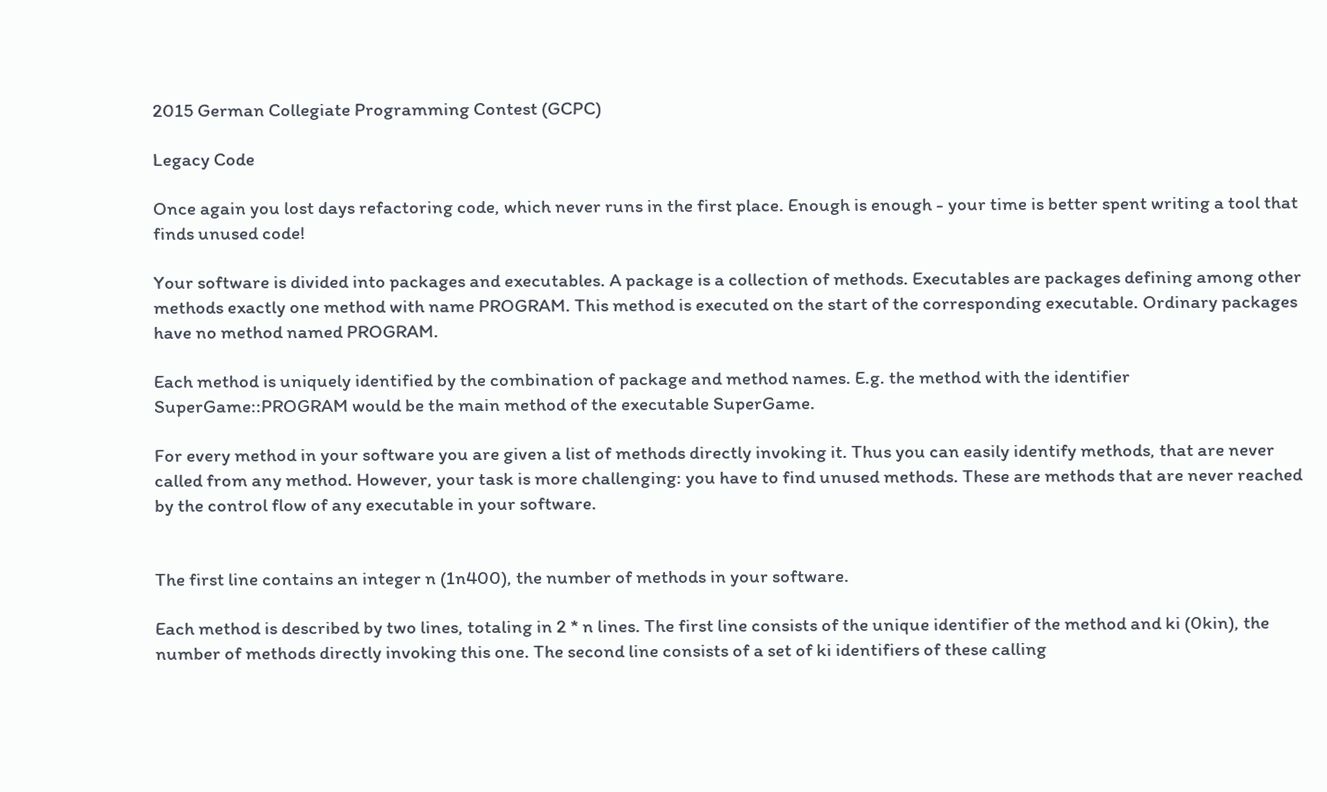2015 German Collegiate Programming Contest (GCPC)

Legacy Code

Once again you lost days refactoring code, which never runs in the first place. Enough is enough - your time is better spent writing a tool that finds unused code!

Your software is divided into packages and executables. A package is a collection of methods. Executables are packages defining among other methods exactly one method with name PROGRAM. This method is executed on the start of the corresponding executable. Ordinary packages have no method named PROGRAM.

Each method is uniquely identified by the combination of package and method names. E.g. the method with the identifier SuperGame::PROGRAM would be the main method of the executable SuperGame.

For every method in your software you are given a list of methods directly invoking it. Thus you can easily identify methods, that are never called from any method. However, your task is more challenging: you have to find unused methods. These are methods that are never reached by the control flow of any executable in your software.


The first line contains an integer n (1n400), the number of methods in your software.

Each method is described by two lines, totaling in 2 * n lines. The first line consists of the unique identifier of the method and ki (0kin), the number of methods directly invoking this one. The second line consists of a set of ki identifiers of these calling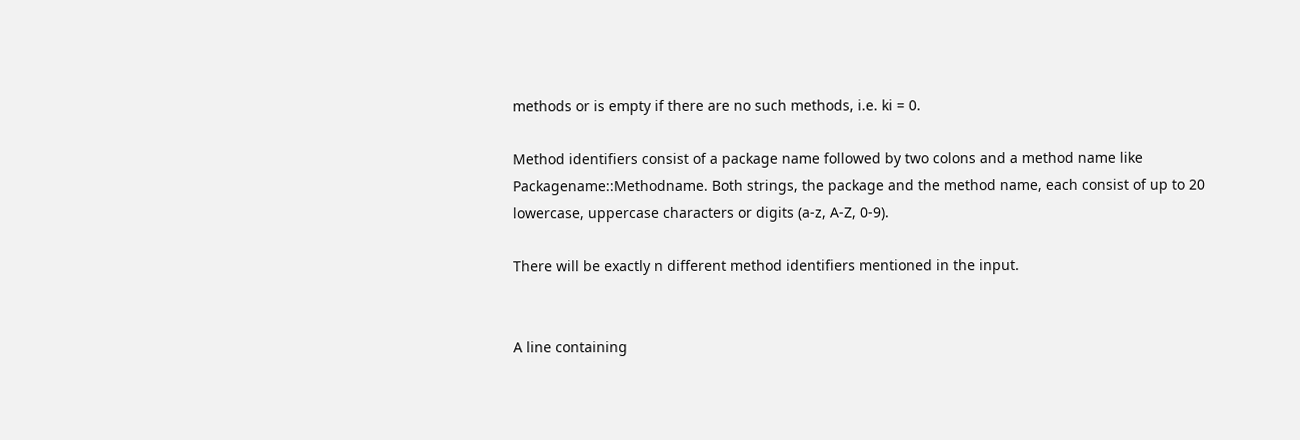methods or is empty if there are no such methods, i.e. ki = 0.

Method identifiers consist of a package name followed by two colons and a method name like Packagename::Methodname. Both strings, the package and the method name, each consist of up to 20 lowercase, uppercase characters or digits (a-z, A-Z, 0-9).

There will be exactly n different method identifiers mentioned in the input.


A line containing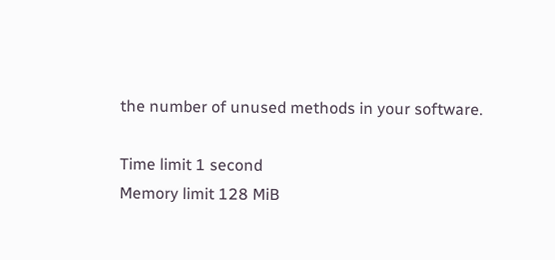the number of unused methods in your software.

Time limit 1 second
Memory limit 128 MiB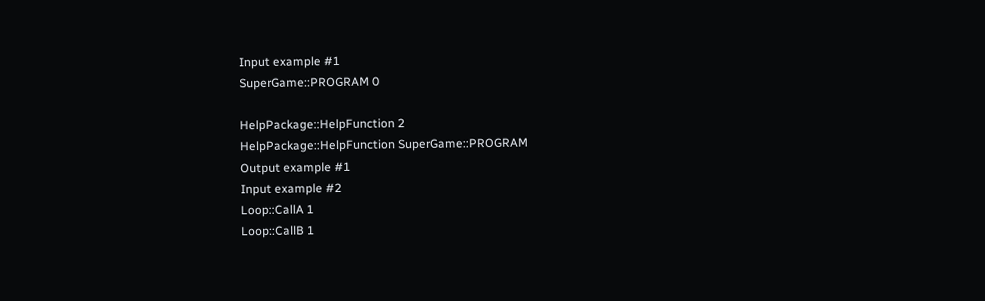Input example #1
SuperGame::PROGRAM 0

HelpPackage::HelpFunction 2
HelpPackage::HelpFunction SuperGame::PROGRAM
Output example #1
Input example #2
Loop::CallA 1
Loop::CallB 1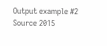Output example #2
Source 2015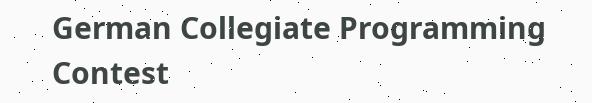German Collegiate Programming Contest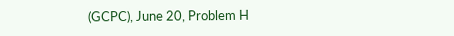(GCPC), June 20, Problem H